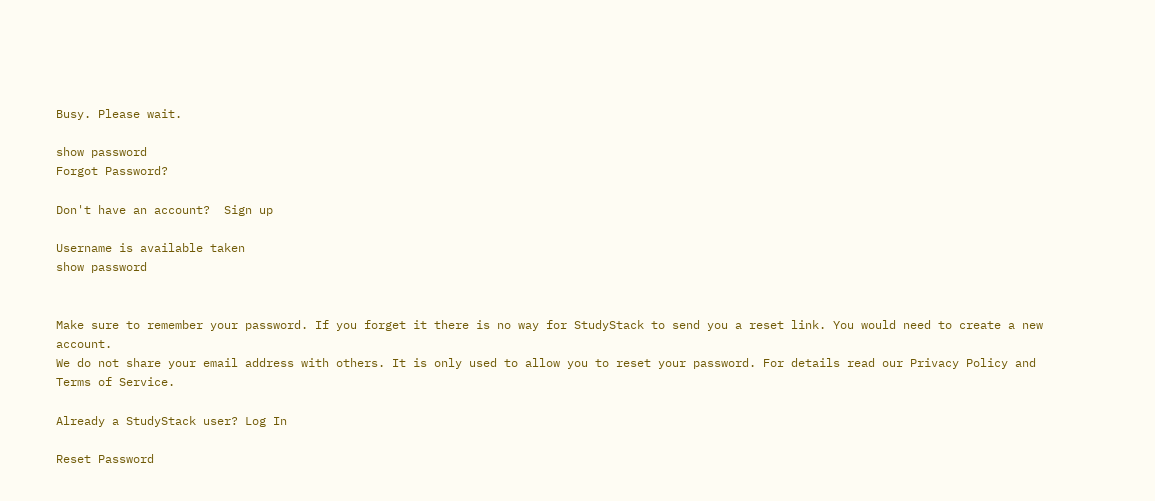Busy. Please wait.

show password
Forgot Password?

Don't have an account?  Sign up

Username is available taken
show password


Make sure to remember your password. If you forget it there is no way for StudyStack to send you a reset link. You would need to create a new account.
We do not share your email address with others. It is only used to allow you to reset your password. For details read our Privacy Policy and Terms of Service.

Already a StudyStack user? Log In

Reset Password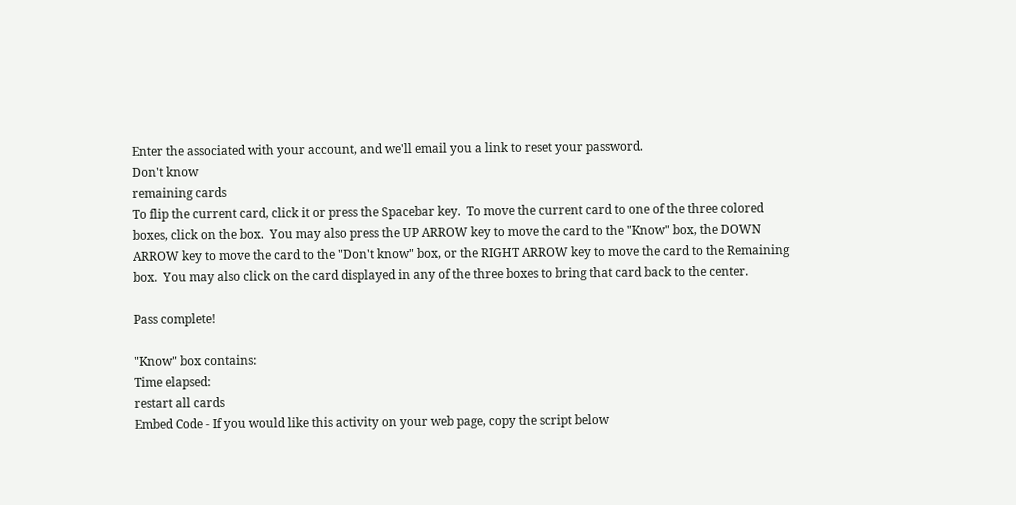Enter the associated with your account, and we'll email you a link to reset your password.
Don't know
remaining cards
To flip the current card, click it or press the Spacebar key.  To move the current card to one of the three colored boxes, click on the box.  You may also press the UP ARROW key to move the card to the "Know" box, the DOWN ARROW key to move the card to the "Don't know" box, or the RIGHT ARROW key to move the card to the Remaining box.  You may also click on the card displayed in any of the three boxes to bring that card back to the center.

Pass complete!

"Know" box contains:
Time elapsed:
restart all cards
Embed Code - If you would like this activity on your web page, copy the script below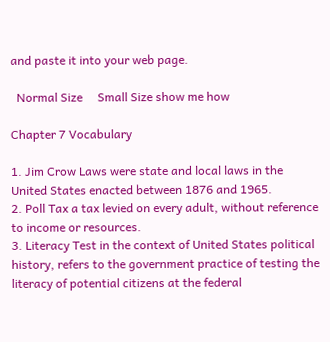and paste it into your web page.

  Normal Size     Small Size show me how

Chapter 7 Vocabulary

1. Jim Crow Laws were state and local laws in the United States enacted between 1876 and 1965.
2. Poll Tax a tax levied on every adult, without reference to income or resources.
3. Literacy Test in the context of United States political history, refers to the government practice of testing the literacy of potential citizens at the federal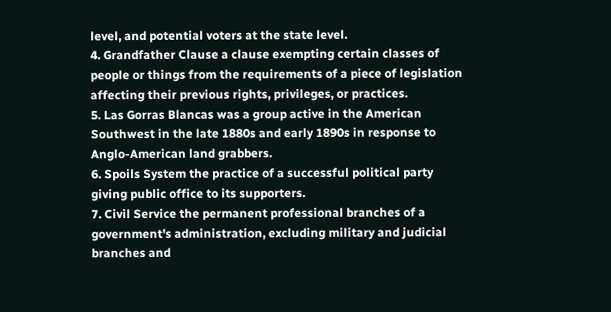level, and potential voters at the state level.
4. Grandfather Clause a clause exempting certain classes of people or things from the requirements of a piece of legislation affecting their previous rights, privileges, or practices.
5. Las Gorras Blancas was a group active in the American Southwest in the late 1880s and early 1890s in response to Anglo-American land grabbers.
6. Spoils System the practice of a successful political party giving public office to its supporters.
7. Civil Service the permanent professional branches of a government's administration, excluding military and judicial branches and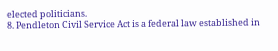elected politicians.
8. Pendleton Civil Service Act is a federal law established in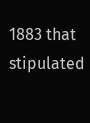1883 that stipulated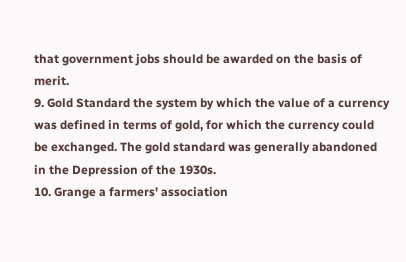that government jobs should be awarded on the basis of merit.
9. Gold Standard the system by which the value of a currency was defined in terms of gold, for which the currency could be exchanged. The gold standard was generally abandoned in the Depression of the 1930s.
10. Grange a farmers' association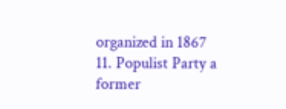organized in 1867
11. Populist Party a former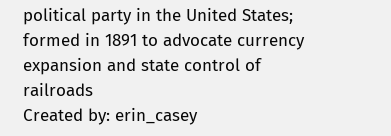political party in the United States; formed in 1891 to advocate currency expansion and state control of railroads
Created by: erin_casey